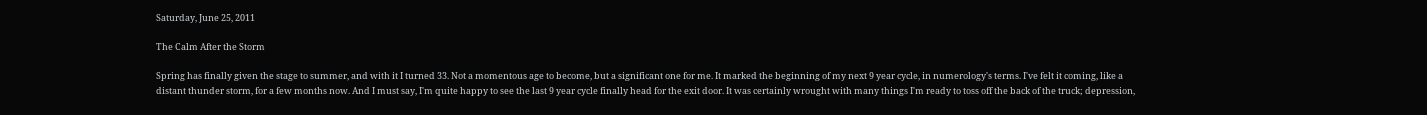Saturday, June 25, 2011

The Calm After the Storm

Spring has finally given the stage to summer, and with it I turned 33. Not a momentous age to become, but a significant one for me. It marked the beginning of my next 9 year cycle, in numerology's terms. I've felt it coming, like a distant thunder storm, for a few months now. And I must say, I'm quite happy to see the last 9 year cycle finally head for the exit door. It was certainly wrought with many things I'm ready to toss off the back of the truck; depression,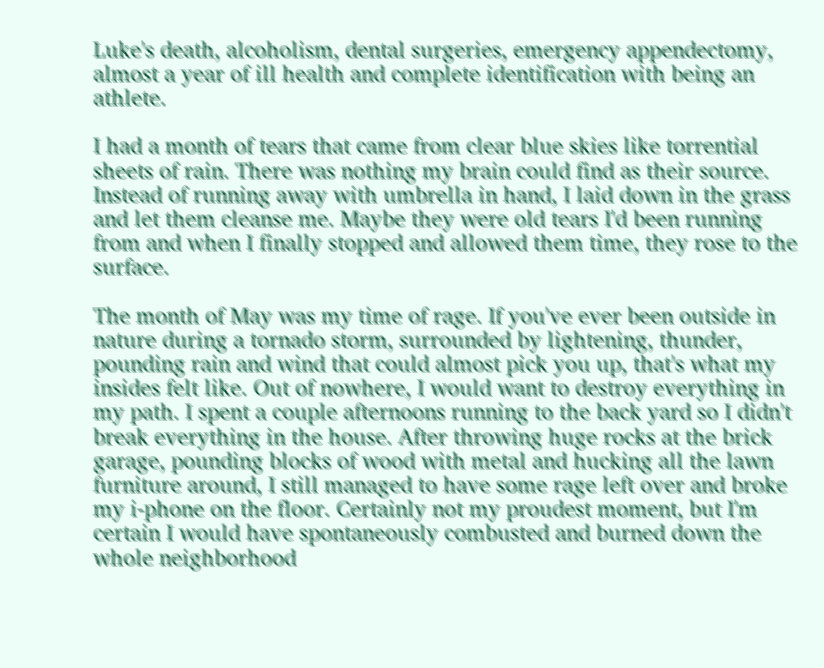Luke's death, alcoholism, dental surgeries, emergency appendectomy, almost a year of ill health and complete identification with being an athlete.

I had a month of tears that came from clear blue skies like torrential sheets of rain. There was nothing my brain could find as their source. Instead of running away with umbrella in hand, I laid down in the grass and let them cleanse me. Maybe they were old tears I'd been running from and when I finally stopped and allowed them time, they rose to the surface.

The month of May was my time of rage. If you've ever been outside in nature during a tornado storm, surrounded by lightening, thunder, pounding rain and wind that could almost pick you up, that's what my insides felt like. Out of nowhere, I would want to destroy everything in my path. I spent a couple afternoons running to the back yard so I didn't break everything in the house. After throwing huge rocks at the brick garage, pounding blocks of wood with metal and hucking all the lawn furniture around, I still managed to have some rage left over and broke my i-phone on the floor. Certainly not my proudest moment, but I'm certain I would have spontaneously combusted and burned down the whole neighborhood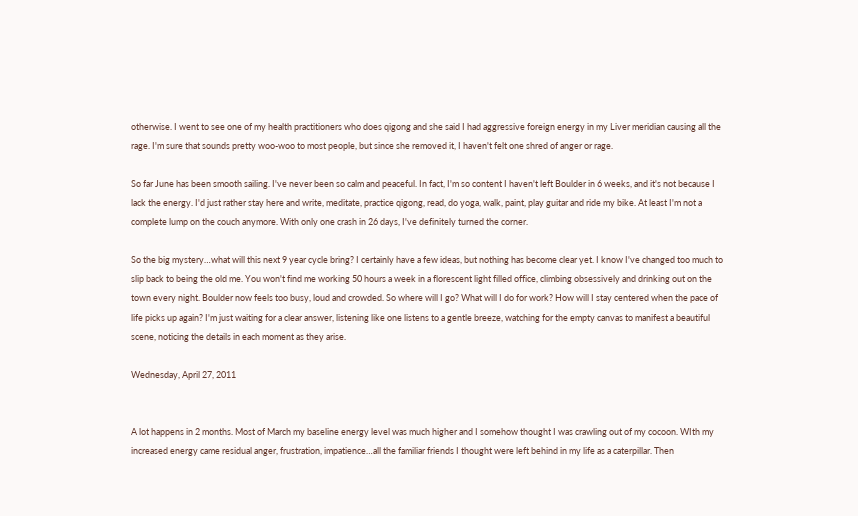otherwise. I went to see one of my health practitioners who does qigong and she said I had aggressive foreign energy in my Liver meridian causing all the rage. I'm sure that sounds pretty woo-woo to most people, but since she removed it, I haven't felt one shred of anger or rage.

So far June has been smooth sailing. I've never been so calm and peaceful. In fact, I'm so content I haven't left Boulder in 6 weeks, and it's not because I lack the energy. I'd just rather stay here and write, meditate, practice qigong, read, do yoga, walk, paint, play guitar and ride my bike. At least I'm not a complete lump on the couch anymore. With only one crash in 26 days, I've definitely turned the corner.

So the big mystery…what will this next 9 year cycle bring? I certainly have a few ideas, but nothing has become clear yet. I know I've changed too much to slip back to being the old me. You won't find me working 50 hours a week in a florescent light filled office, climbing obsessively and drinking out on the town every night. Boulder now feels too busy, loud and crowded. So where will I go? What will I do for work? How will I stay centered when the pace of life picks up again? I'm just waiting for a clear answer, listening like one listens to a gentle breeze, watching for the empty canvas to manifest a beautiful scene, noticing the details in each moment as they arise.

Wednesday, April 27, 2011


A lot happens in 2 months. Most of March my baseline energy level was much higher and I somehow thought I was crawling out of my cocoon. WIth my increased energy came residual anger, frustration, impatience…all the familiar friends I thought were left behind in my life as a caterpillar. Then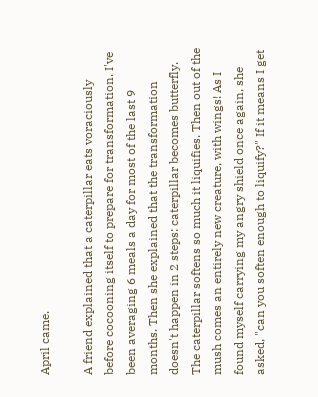April came.

A friend explained that a caterpillar eats voraciously before cocooning itself to prepare for transformation. I've been averaging 6 meals a day for most of the last 9 months. Then she explained that the transformation doesn't happen in 2 steps: caterpillar becomes butterfly. The caterpillar softens so much it liquifies. Then out of the mush comes an entirely new creature, with wings! As I found myself carrying my angry shield once again, she asked, "can you soften enough to liquify?" If it means I get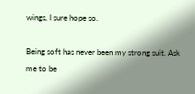wings, I sure hope so.

Being soft has never been my strong suit. Ask me to be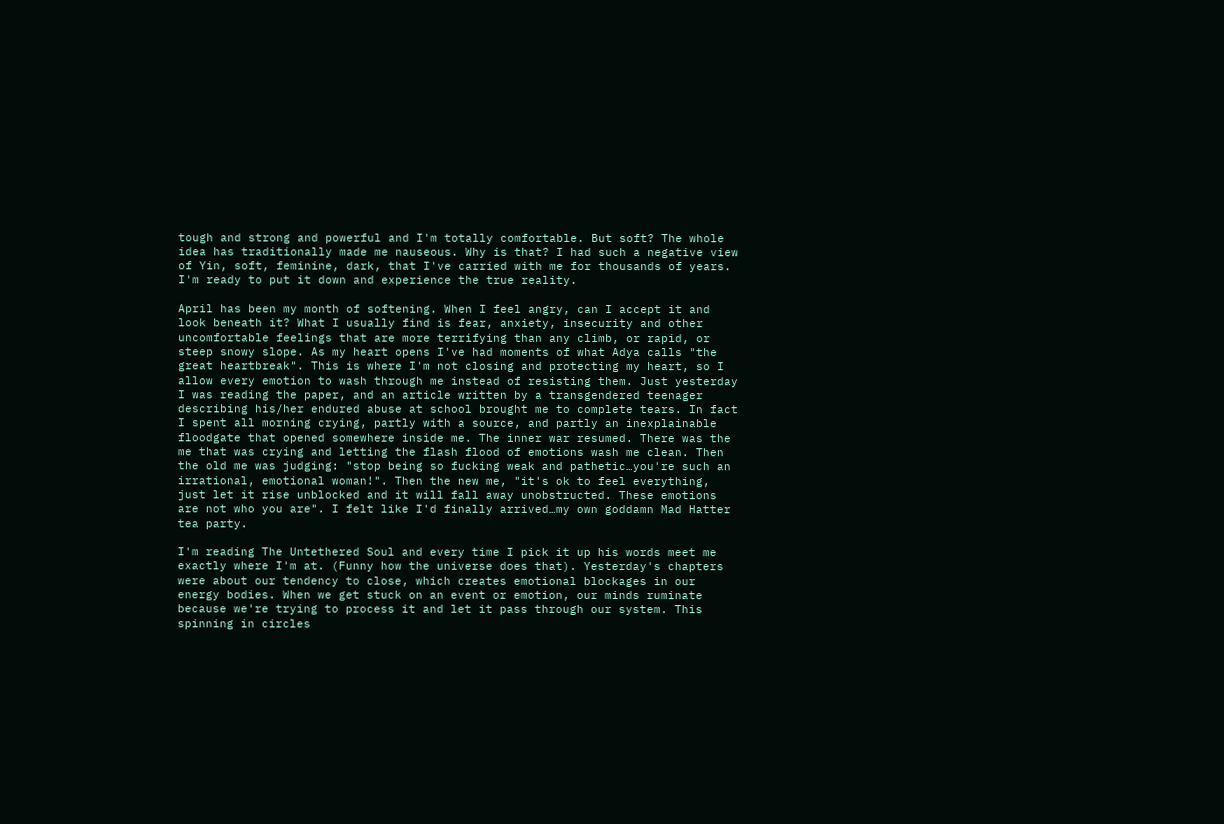tough and strong and powerful and I'm totally comfortable. But soft? The whole idea has traditionally made me nauseous. Why is that? I had such a negative view of Yin, soft, feminine, dark, that I've carried with me for thousands of years. I'm ready to put it down and experience the true reality.

April has been my month of softening. When I feel angry, can I accept it and look beneath it? What I usually find is fear, anxiety, insecurity and other uncomfortable feelings that are more terrifying than any climb, or rapid, or steep snowy slope. As my heart opens I've had moments of what Adya calls "the great heartbreak". This is where I'm not closing and protecting my heart, so I allow every emotion to wash through me instead of resisting them. Just yesterday I was reading the paper, and an article written by a transgendered teenager describing his/her endured abuse at school brought me to complete tears. In fact I spent all morning crying, partly with a source, and partly an inexplainable floodgate that opened somewhere inside me. The inner war resumed. There was the me that was crying and letting the flash flood of emotions wash me clean. Then the old me was judging: "stop being so fucking weak and pathetic…you're such an irrational, emotional woman!". Then the new me, "it's ok to feel everything, just let it rise unblocked and it will fall away unobstructed. These emotions are not who you are". I felt like I'd finally arrived…my own goddamn Mad Hatter tea party.

I'm reading The Untethered Soul and every time I pick it up his words meet me exactly where I'm at. (Funny how the universe does that). Yesterday's chapters were about our tendency to close, which creates emotional blockages in our energy bodies. When we get stuck on an event or emotion, our minds ruminate because we're trying to process it and let it pass through our system. This spinning in circles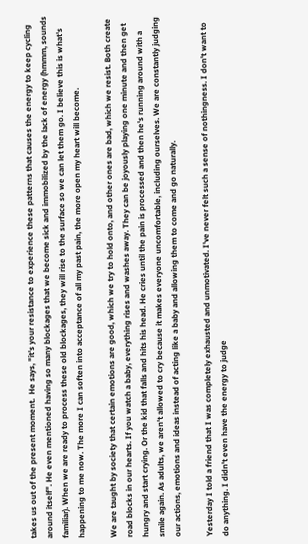takes us out of the present moment.  He says, "it's your resistance to experience these patterns that causes the energy to keep cycling around itself". He even mentioned having so many blockages that we become sick and immobilized by the lack of energy (hmmm, sounds familiar). When we are ready to process these old blockages, they will rise to the surface so we can let them go. I believe this is what's happening to me now. The more I can soften into acceptance of all my past pain, the more open my heart will become.

We are taught by society that certain emotions are good, which we try to hold onto, and other ones are bad, which we resist. Both create road blocks in our hearts. If you watch a baby, everything rises and washes away. They can be joyously playing one minute and then get hungry and start crying. Or the kid that falls and hits his head. He cries until the pain is processed and then he's running around with a smile again. As adults, we aren't allowed to cry because it makes everyone uncomfortable, including ourselves. We are constantly judging our actions, emotions and ideas instead of acting like a baby and allowing them to come and go naturally.

Yesterday I told a friend that I was completely exhausted and unmotivated. I've never felt such a sense of nothingness. I don't want to do anything. I didn't even have the energy to judge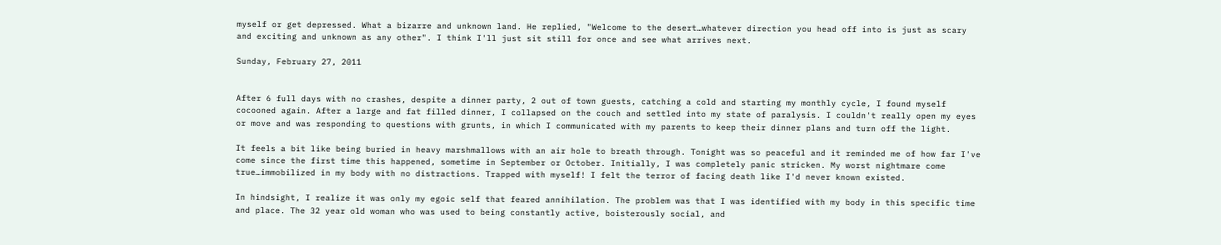myself or get depressed. What a bizarre and unknown land. He replied, "Welcome to the desert…whatever direction you head off into is just as scary and exciting and unknown as any other". I think I'll just sit still for once and see what arrives next.

Sunday, February 27, 2011


After 6 full days with no crashes, despite a dinner party, 2 out of town guests, catching a cold and starting my monthly cycle, I found myself cocooned again. After a large and fat filled dinner, I collapsed on the couch and settled into my state of paralysis. I couldn't really open my eyes or move and was responding to questions with grunts, in which I communicated with my parents to keep their dinner plans and turn off the light.

It feels a bit like being buried in heavy marshmallows with an air hole to breath through. Tonight was so peaceful and it reminded me of how far I've come since the first time this happened, sometime in September or October. Initially, I was completely panic stricken. My worst nightmare come true…immobilized in my body with no distractions. Trapped with myself! I felt the terror of facing death like I'd never known existed.

In hindsight, I realize it was only my egoic self that feared annihilation. The problem was that I was identified with my body in this specific time and place. The 32 year old woman who was used to being constantly active, boisterously social, and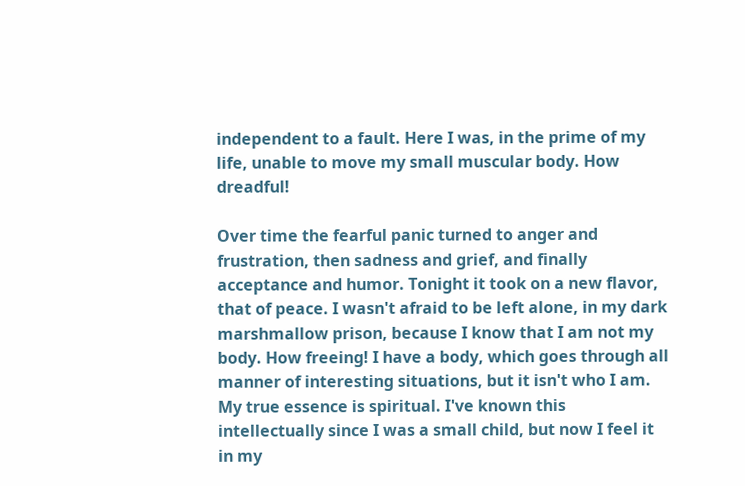independent to a fault. Here I was, in the prime of my life, unable to move my small muscular body. How dreadful!

Over time the fearful panic turned to anger and frustration, then sadness and grief, and finally acceptance and humor. Tonight it took on a new flavor, that of peace. I wasn't afraid to be left alone, in my dark marshmallow prison, because I know that I am not my body. How freeing! I have a body, which goes through all manner of interesting situations, but it isn't who I am. My true essence is spiritual. I've known this intellectually since I was a small child, but now I feel it in my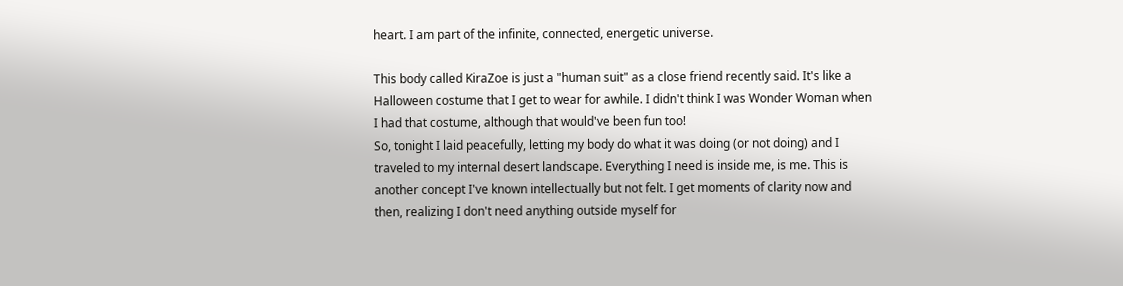heart. I am part of the infinite, connected, energetic universe.

This body called KiraZoe is just a "human suit" as a close friend recently said. It's like a Halloween costume that I get to wear for awhile. I didn't think I was Wonder Woman when I had that costume, although that would've been fun too!
So, tonight I laid peacefully, letting my body do what it was doing (or not doing) and I traveled to my internal desert landscape. Everything I need is inside me, is me. This is another concept I've known intellectually but not felt. I get moments of clarity now and then, realizing I don't need anything outside myself for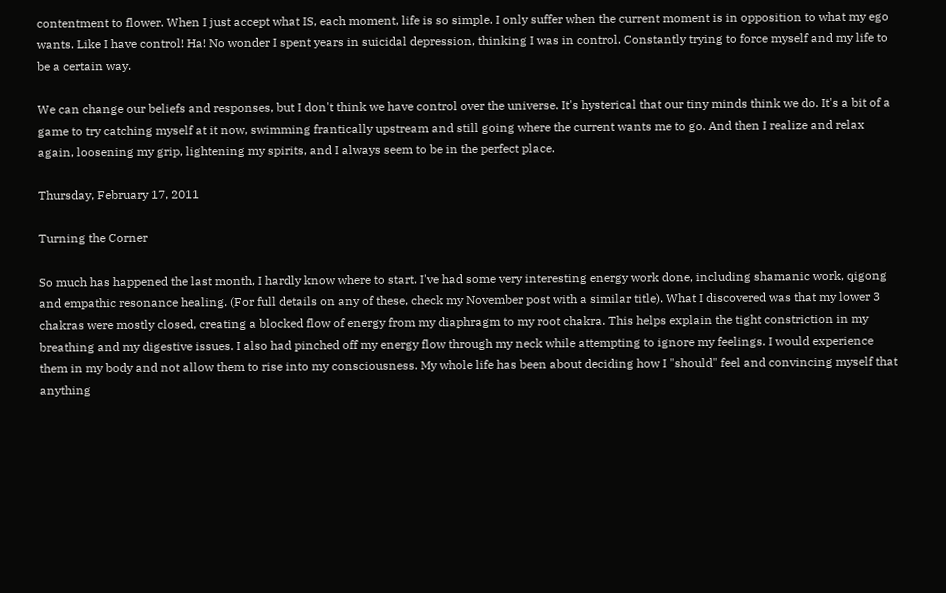contentment to flower. When I just accept what IS, each moment, life is so simple. I only suffer when the current moment is in opposition to what my ego wants. Like I have control! Ha! No wonder I spent years in suicidal depression, thinking I was in control. Constantly trying to force myself and my life to be a certain way.

We can change our beliefs and responses, but I don't think we have control over the universe. It's hysterical that our tiny minds think we do. It's a bit of a game to try catching myself at it now, swimming frantically upstream and still going where the current wants me to go. And then I realize and relax again, loosening my grip, lightening my spirits, and I always seem to be in the perfect place.

Thursday, February 17, 2011

Turning the Corner

So much has happened the last month, I hardly know where to start. I've had some very interesting energy work done, including shamanic work, qigong and empathic resonance healing. (For full details on any of these, check my November post with a similar title). What I discovered was that my lower 3 chakras were mostly closed, creating a blocked flow of energy from my diaphragm to my root chakra. This helps explain the tight constriction in my breathing and my digestive issues. I also had pinched off my energy flow through my neck while attempting to ignore my feelings. I would experience them in my body and not allow them to rise into my consciousness. My whole life has been about deciding how I "should" feel and convincing myself that anything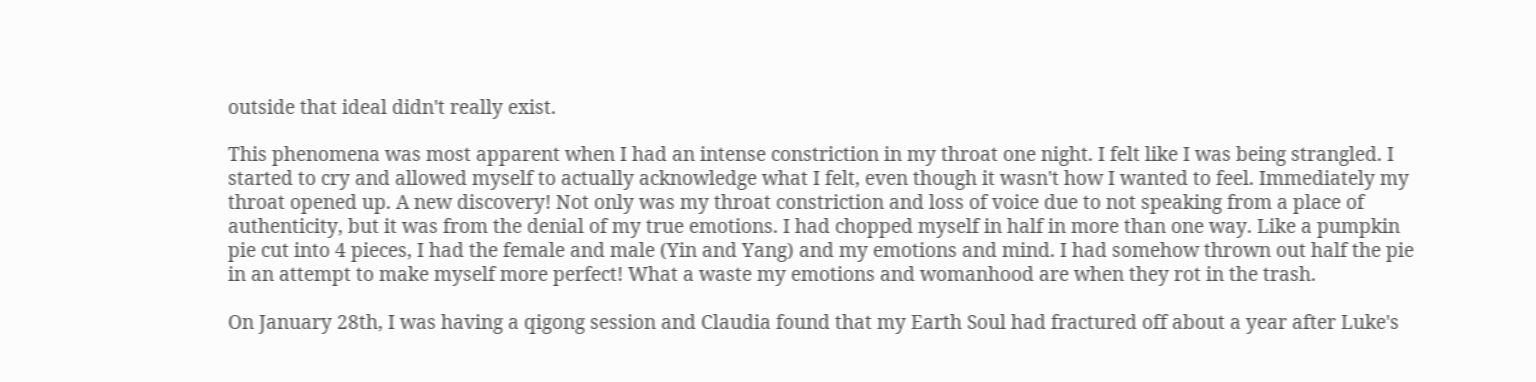outside that ideal didn't really exist.

This phenomena was most apparent when I had an intense constriction in my throat one night. I felt like I was being strangled. I started to cry and allowed myself to actually acknowledge what I felt, even though it wasn't how I wanted to feel. Immediately my throat opened up. A new discovery! Not only was my throat constriction and loss of voice due to not speaking from a place of authenticity, but it was from the denial of my true emotions. I had chopped myself in half in more than one way. Like a pumpkin pie cut into 4 pieces, I had the female and male (Yin and Yang) and my emotions and mind. I had somehow thrown out half the pie in an attempt to make myself more perfect! What a waste my emotions and womanhood are when they rot in the trash.

On January 28th, I was having a qigong session and Claudia found that my Earth Soul had fractured off about a year after Luke's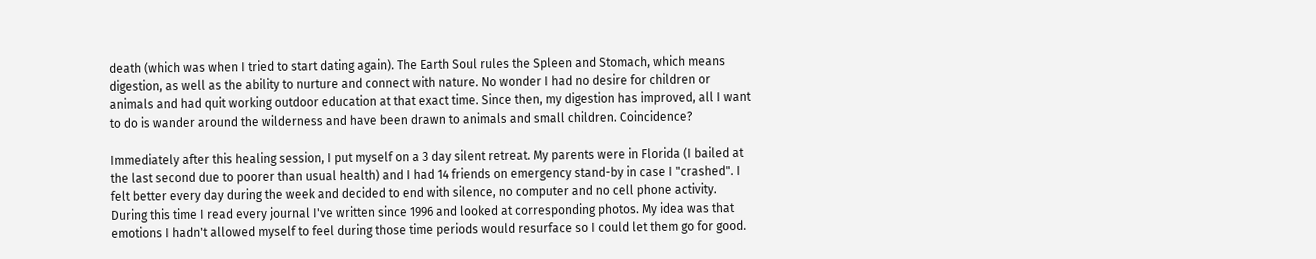death (which was when I tried to start dating again). The Earth Soul rules the Spleen and Stomach, which means digestion, as well as the ability to nurture and connect with nature. No wonder I had no desire for children or animals and had quit working outdoor education at that exact time. Since then, my digestion has improved, all I want to do is wander around the wilderness and have been drawn to animals and small children. Coincidence?

Immediately after this healing session, I put myself on a 3 day silent retreat. My parents were in Florida (I bailed at the last second due to poorer than usual health) and I had 14 friends on emergency stand-by in case I "crashed". I felt better every day during the week and decided to end with silence, no computer and no cell phone activity. During this time I read every journal I've written since 1996 and looked at corresponding photos. My idea was that emotions I hadn't allowed myself to feel during those time periods would resurface so I could let them go for good.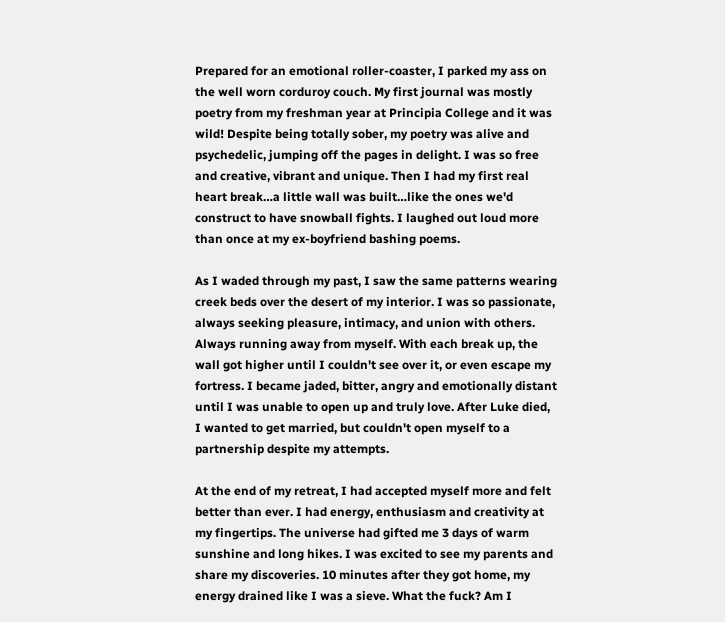Prepared for an emotional roller-coaster, I parked my ass on the well worn corduroy couch. My first journal was mostly poetry from my freshman year at Principia College and it was wild! Despite being totally sober, my poetry was alive and psychedelic, jumping off the pages in delight. I was so free and creative, vibrant and unique. Then I had my first real heart break…a little wall was built…like the ones we'd construct to have snowball fights. I laughed out loud more than once at my ex-boyfriend bashing poems.

As I waded through my past, I saw the same patterns wearing creek beds over the desert of my interior. I was so passionate, always seeking pleasure, intimacy, and union with others. Always running away from myself. With each break up, the wall got higher until I couldn't see over it, or even escape my fortress. I became jaded, bitter, angry and emotionally distant until I was unable to open up and truly love. After Luke died, I wanted to get married, but couldn't open myself to a partnership despite my attempts.

At the end of my retreat, I had accepted myself more and felt better than ever. I had energy, enthusiasm and creativity at my fingertips. The universe had gifted me 3 days of warm sunshine and long hikes. I was excited to see my parents and share my discoveries. 10 minutes after they got home, my energy drained like I was a sieve. What the fuck? Am I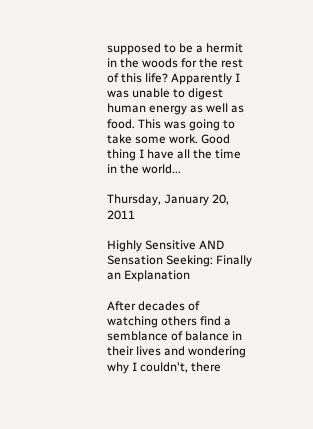supposed to be a hermit in the woods for the rest of this life? Apparently I was unable to digest human energy as well as food. This was going to take some work. Good thing I have all the time in the world...

Thursday, January 20, 2011

Highly Sensitive AND Sensation Seeking: Finally an Explanation

After decades of watching others find a semblance of balance in their lives and wondering why I couldn't, there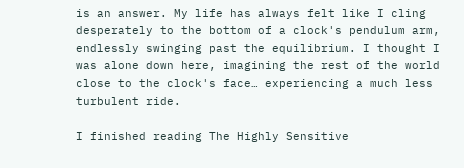is an answer. My life has always felt like I cling desperately to the bottom of a clock's pendulum arm, endlessly swinging past the equilibrium. I thought I was alone down here, imagining the rest of the world close to the clock's face… experiencing a much less turbulent ride.

I finished reading The Highly Sensitive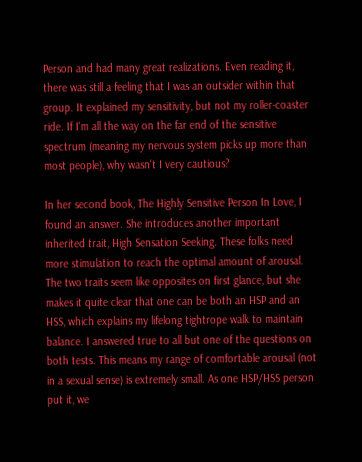Person and had many great realizations. Even reading it, there was still a feeling that I was an outsider within that group. It explained my sensitivity, but not my roller-coaster ride. If I'm all the way on the far end of the sensitive spectrum (meaning my nervous system picks up more than most people), why wasn't I very cautious?

In her second book, The Highly Sensitive Person In Love, I found an answer. She introduces another important inherited trait, High Sensation Seeking. These folks need more stimulation to reach the optimal amount of arousal. The two traits seem like opposites on first glance, but she makes it quite clear that one can be both an HSP and an HSS, which explains my lifelong tightrope walk to maintain balance. I answered true to all but one of the questions on both tests. This means my range of comfortable arousal (not in a sexual sense) is extremely small. As one HSP/HSS person put it, we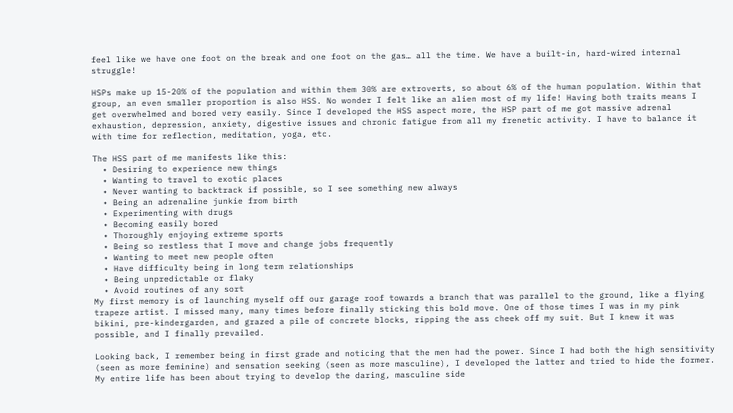feel like we have one foot on the break and one foot on the gas… all the time. We have a built-in, hard-wired internal struggle!

HSPs make up 15-20% of the population and within them 30% are extroverts, so about 6% of the human population. Within that group, an even smaller proportion is also HSS. No wonder I felt like an alien most of my life! Having both traits means I get overwhelmed and bored very easily. Since I developed the HSS aspect more, the HSP part of me got massive adrenal exhaustion, depression, anxiety, digestive issues and chronic fatigue from all my frenetic activity. I have to balance it with time for reflection, meditation, yoga, etc.

The HSS part of me manifests like this:
  • Desiring to experience new things
  • Wanting to travel to exotic places
  • Never wanting to backtrack if possible, so I see something new always
  • Being an adrenaline junkie from birth
  • Experimenting with drugs
  • Becoming easily bored
  • Thoroughly enjoying extreme sports
  • Being so restless that I move and change jobs frequently
  • Wanting to meet new people often
  • Have difficulty being in long term relationships
  • Being unpredictable or flaky
  • Avoid routines of any sort
My first memory is of launching myself off our garage roof towards a branch that was parallel to the ground, like a flying trapeze artist. I missed many, many times before finally sticking this bold move. One of those times I was in my pink bikini, pre-kindergarden, and grazed a pile of concrete blocks, ripping the ass cheek off my suit. But I knew it was possible, and I finally prevailed.

Looking back, I remember being in first grade and noticing that the men had the power. Since I had both the high sensitivity (seen as more feminine) and sensation seeking (seen as more masculine), I developed the latter and tried to hide the former. My entire life has been about trying to develop the daring, masculine side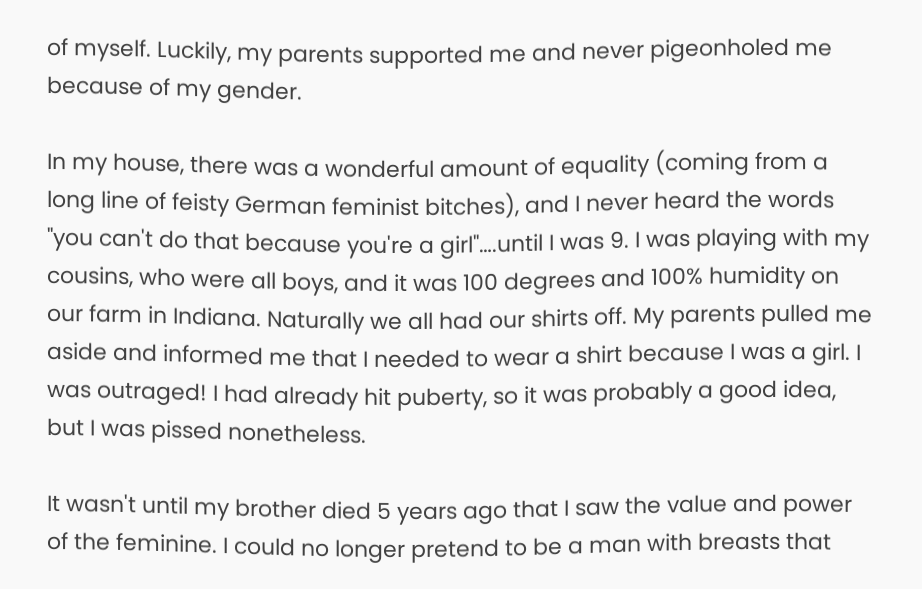of myself. Luckily, my parents supported me and never pigeonholed me because of my gender.

In my house, there was a wonderful amount of equality (coming from a long line of feisty German feminist bitches), and I never heard the words "you can't do that because you're a girl"….until I was 9. I was playing with my cousins, who were all boys, and it was 100 degrees and 100% humidity on our farm in Indiana. Naturally we all had our shirts off. My parents pulled me aside and informed me that I needed to wear a shirt because I was a girl. I was outraged! I had already hit puberty, so it was probably a good idea, but I was pissed nonetheless.

It wasn't until my brother died 5 years ago that I saw the value and power of the feminine. I could no longer pretend to be a man with breasts that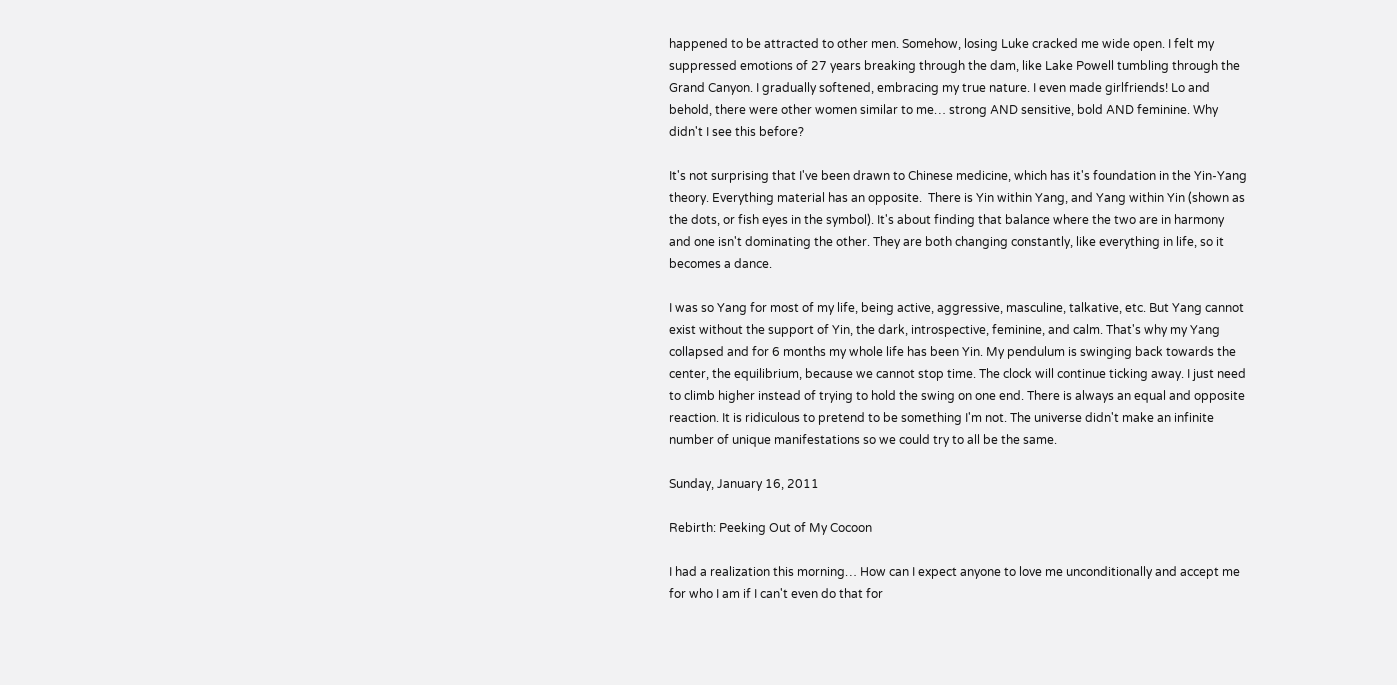happened to be attracted to other men. Somehow, losing Luke cracked me wide open. I felt my suppressed emotions of 27 years breaking through the dam, like Lake Powell tumbling through the Grand Canyon. I gradually softened, embracing my true nature. I even made girlfriends! Lo and behold, there were other women similar to me… strong AND sensitive, bold AND feminine. Why didn't I see this before?

It's not surprising that I've been drawn to Chinese medicine, which has it's foundation in the Yin-Yang theory. Everything material has an opposite.  There is Yin within Yang, and Yang within Yin (shown as the dots, or fish eyes in the symbol). It's about finding that balance where the two are in harmony and one isn't dominating the other. They are both changing constantly, like everything in life, so it becomes a dance.

I was so Yang for most of my life, being active, aggressive, masculine, talkative, etc. But Yang cannot exist without the support of Yin, the dark, introspective, feminine, and calm. That's why my Yang collapsed and for 6 months my whole life has been Yin. My pendulum is swinging back towards the center, the equilibrium, because we cannot stop time. The clock will continue ticking away. I just need to climb higher instead of trying to hold the swing on one end. There is always an equal and opposite reaction. It is ridiculous to pretend to be something I'm not. The universe didn't make an infinite number of unique manifestations so we could try to all be the same.

Sunday, January 16, 2011

Rebirth: Peeking Out of My Cocoon

I had a realization this morning… How can I expect anyone to love me unconditionally and accept me for who I am if I can't even do that for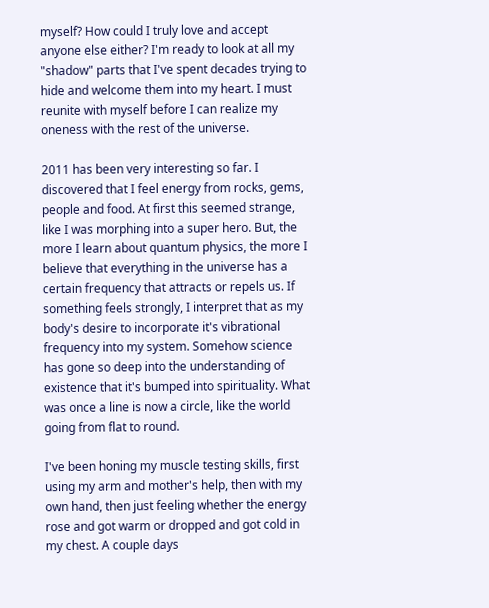myself? How could I truly love and accept anyone else either? I'm ready to look at all my "shadow" parts that I've spent decades trying to hide and welcome them into my heart. I must reunite with myself before I can realize my oneness with the rest of the universe.

2011 has been very interesting so far. I discovered that I feel energy from rocks, gems, people and food. At first this seemed strange, like I was morphing into a super hero. But, the more I learn about quantum physics, the more I believe that everything in the universe has a certain frequency that attracts or repels us. If something feels strongly, I interpret that as my body's desire to incorporate it's vibrational frequency into my system. Somehow science has gone so deep into the understanding of existence that it's bumped into spirituality. What was once a line is now a circle, like the world going from flat to round.

I've been honing my muscle testing skills, first using my arm and mother's help, then with my own hand, then just feeling whether the energy rose and got warm or dropped and got cold in my chest. A couple days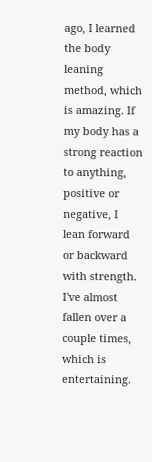ago, I learned the body leaning method, which is amazing. If my body has a strong reaction to anything, positive or negative, I lean forward or backward with strength. I've almost fallen over a couple times, which is entertaining.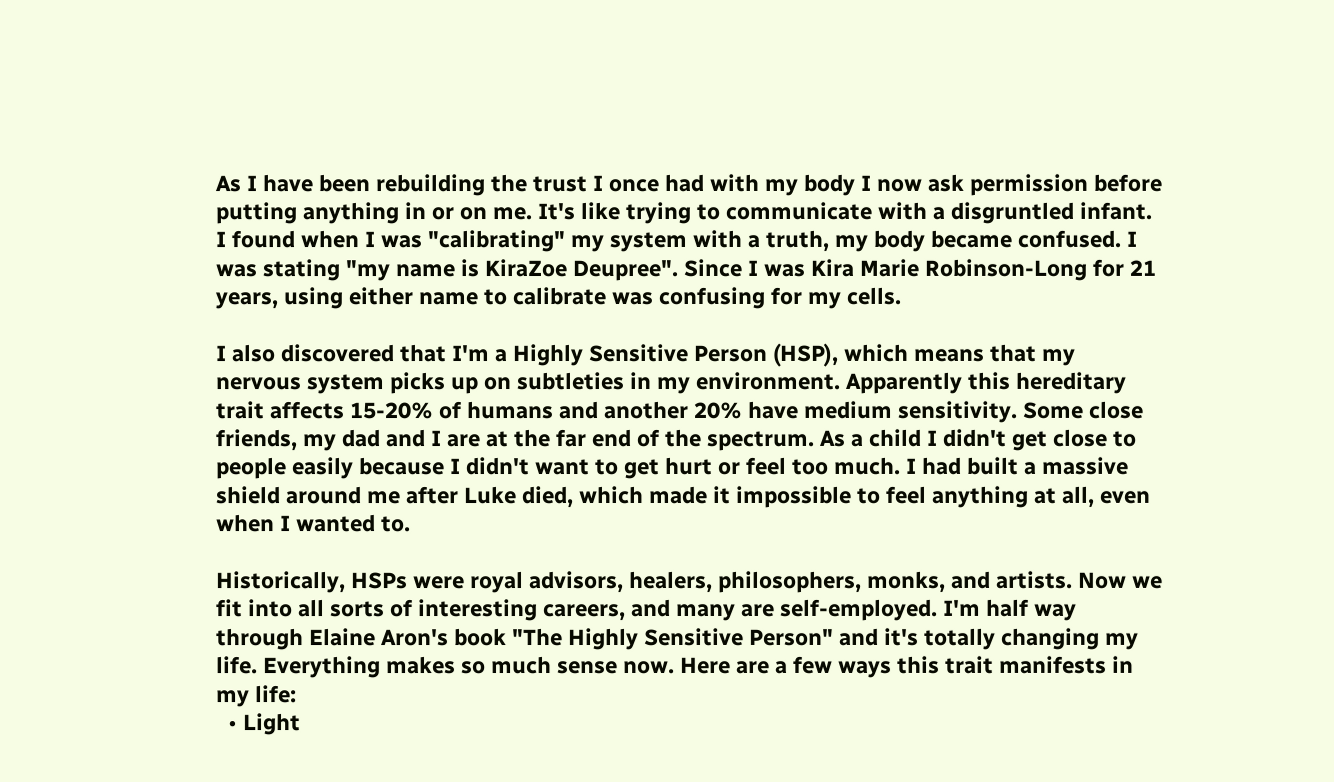As I have been rebuilding the trust I once had with my body I now ask permission before putting anything in or on me. It's like trying to communicate with a disgruntled infant. I found when I was "calibrating" my system with a truth, my body became confused. I was stating "my name is KiraZoe Deupree". Since I was Kira Marie Robinson-Long for 21 years, using either name to calibrate was confusing for my cells.

I also discovered that I'm a Highly Sensitive Person (HSP), which means that my nervous system picks up on subtleties in my environment. Apparently this hereditary trait affects 15-20% of humans and another 20% have medium sensitivity. Some close friends, my dad and I are at the far end of the spectrum. As a child I didn't get close to people easily because I didn't want to get hurt or feel too much. I had built a massive shield around me after Luke died, which made it impossible to feel anything at all, even when I wanted to.

Historically, HSPs were royal advisors, healers, philosophers, monks, and artists. Now we fit into all sorts of interesting careers, and many are self-employed. I'm half way through Elaine Aron's book "The Highly Sensitive Person" and it's totally changing my life. Everything makes so much sense now. Here are a few ways this trait manifests in my life:
  • Light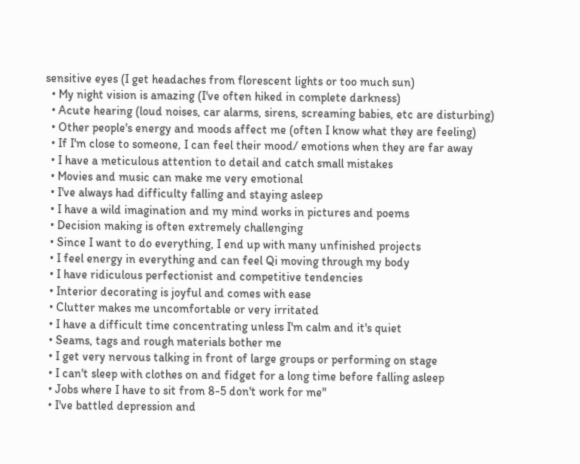sensitive eyes (I get headaches from florescent lights or too much sun)
  • My night vision is amazing (I've often hiked in complete darkness)
  • Acute hearing (loud noises, car alarms, sirens, screaming babies, etc are disturbing)
  • Other people's energy and moods affect me (often I know what they are feeling)
  • If I'm close to someone, I can feel their mood/ emotions when they are far away
  • I have a meticulous attention to detail and catch small mistakes
  • Movies and music can make me very emotional
  • I've always had difficulty falling and staying asleep
  • I have a wild imagination and my mind works in pictures and poems
  • Decision making is often extremely challenging
  • Since I want to do everything, I end up with many unfinished projects
  • I feel energy in everything and can feel Qi moving through my body
  • I have ridiculous perfectionist and competitive tendencies
  • Interior decorating is joyful and comes with ease
  • Clutter makes me uncomfortable or very irritated
  • I have a difficult time concentrating unless I'm calm and it's quiet
  • Seams, tags and rough materials bother me
  • I get very nervous talking in front of large groups or performing on stage
  • I can't sleep with clothes on and fidget for a long time before falling asleep
  • Jobs where I have to sit from 8-5 don't work for me"
  • I've battled depression and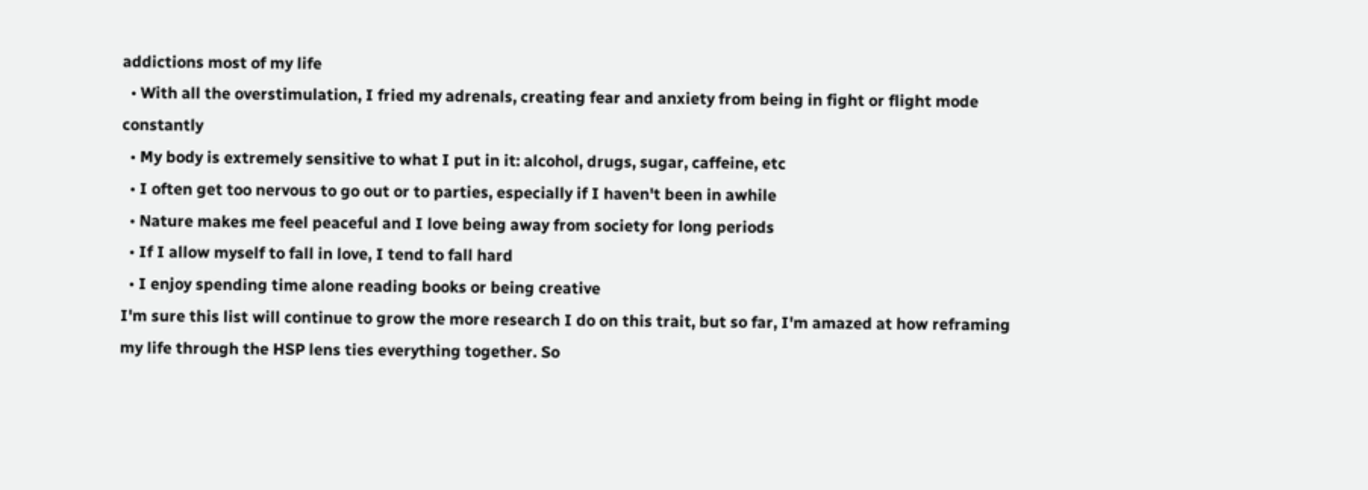addictions most of my life
  • With all the overstimulation, I fried my adrenals, creating fear and anxiety from being in fight or flight mode constantly
  • My body is extremely sensitive to what I put in it: alcohol, drugs, sugar, caffeine, etc
  • I often get too nervous to go out or to parties, especially if I haven't been in awhile
  • Nature makes me feel peaceful and I love being away from society for long periods
  • If I allow myself to fall in love, I tend to fall hard
  • I enjoy spending time alone reading books or being creative
I'm sure this list will continue to grow the more research I do on this trait, but so far, I'm amazed at how reframing my life through the HSP lens ties everything together. So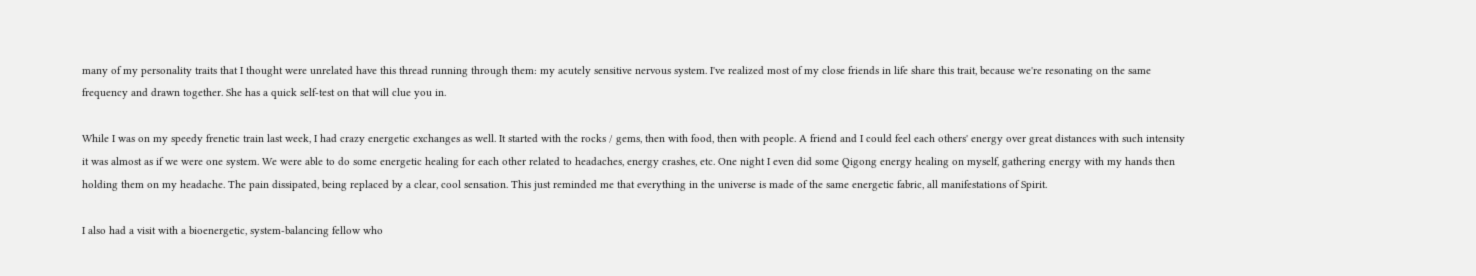many of my personality traits that I thought were unrelated have this thread running through them: my acutely sensitive nervous system. I've realized most of my close friends in life share this trait, because we're resonating on the same frequency and drawn together. She has a quick self-test on that will clue you in.

While I was on my speedy frenetic train last week, I had crazy energetic exchanges as well. It started with the rocks / gems, then with food, then with people. A friend and I could feel each others' energy over great distances with such intensity it was almost as if we were one system. We were able to do some energetic healing for each other related to headaches, energy crashes, etc. One night I even did some Qigong energy healing on myself, gathering energy with my hands then holding them on my headache. The pain dissipated, being replaced by a clear, cool sensation. This just reminded me that everything in the universe is made of the same energetic fabric, all manifestations of Spirit.

I also had a visit with a bioenergetic, system-balancing fellow who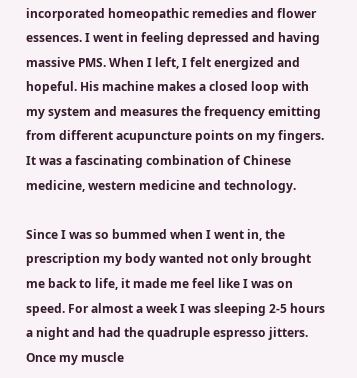incorporated homeopathic remedies and flower essences. I went in feeling depressed and having massive PMS. When I left, I felt energized and hopeful. His machine makes a closed loop with my system and measures the frequency emitting from different acupuncture points on my fingers. It was a fascinating combination of Chinese medicine, western medicine and technology.

Since I was so bummed when I went in, the prescription my body wanted not only brought me back to life, it made me feel like I was on speed. For almost a week I was sleeping 2-5 hours a night and had the quadruple espresso jitters. Once my muscle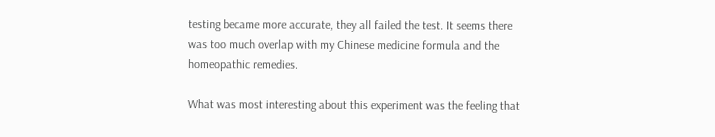testing became more accurate, they all failed the test. It seems there was too much overlap with my Chinese medicine formula and the homeopathic remedies.

What was most interesting about this experiment was the feeling that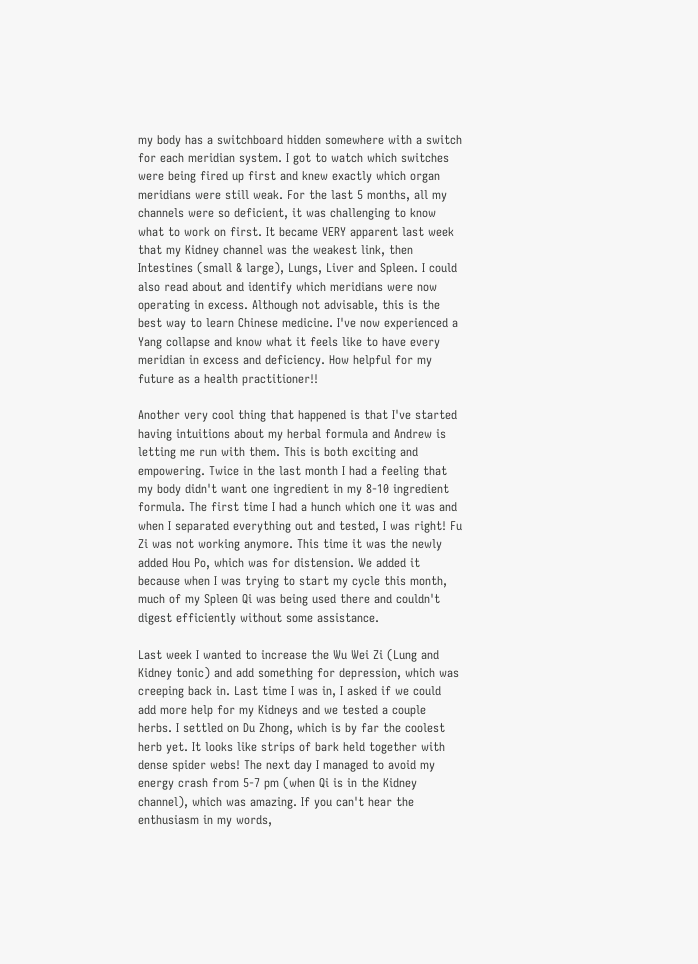my body has a switchboard hidden somewhere with a switch for each meridian system. I got to watch which switches were being fired up first and knew exactly which organ meridians were still weak. For the last 5 months, all my channels were so deficient, it was challenging to know what to work on first. It became VERY apparent last week that my Kidney channel was the weakest link, then Intestines (small & large), Lungs, Liver and Spleen. I could also read about and identify which meridians were now operating in excess. Although not advisable, this is the best way to learn Chinese medicine. I've now experienced a Yang collapse and know what it feels like to have every meridian in excess and deficiency. How helpful for my future as a health practitioner!!

Another very cool thing that happened is that I've started having intuitions about my herbal formula and Andrew is letting me run with them. This is both exciting and empowering. Twice in the last month I had a feeling that my body didn't want one ingredient in my 8-10 ingredient formula. The first time I had a hunch which one it was and when I separated everything out and tested, I was right! Fu Zi was not working anymore. This time it was the newly added Hou Po, which was for distension. We added it because when I was trying to start my cycle this month, much of my Spleen Qi was being used there and couldn't digest efficiently without some assistance.

Last week I wanted to increase the Wu Wei Zi (Lung and Kidney tonic) and add something for depression, which was creeping back in. Last time I was in, I asked if we could add more help for my Kidneys and we tested a couple herbs. I settled on Du Zhong, which is by far the coolest herb yet. It looks like strips of bark held together with dense spider webs! The next day I managed to avoid my energy crash from 5-7 pm (when Qi is in the Kidney channel), which was amazing. If you can't hear the enthusiasm in my words,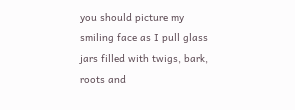you should picture my smiling face as I pull glass jars filled with twigs, bark, roots and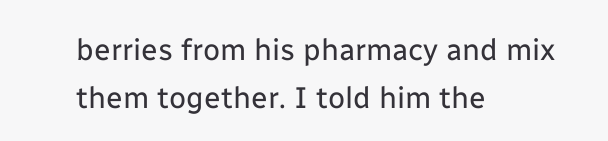berries from his pharmacy and mix them together. I told him the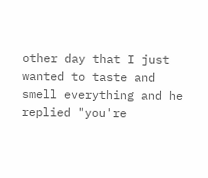other day that I just wanted to taste and smell everything and he replied "you're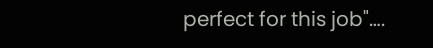perfect for this job"….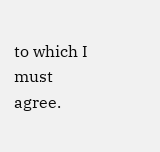to which I must agree.